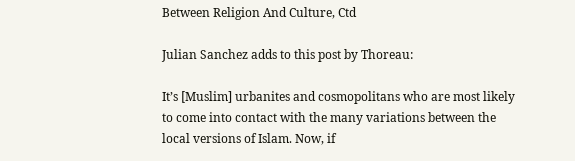Between Religion And Culture, Ctd

Julian Sanchez adds to this post by Thoreau:

It’s [Muslim] urbanites and cosmopolitans who are most likely to come into contact with the many variations between the local versions of Islam. Now, if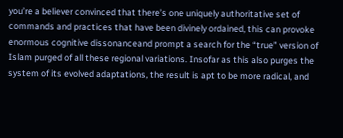you’re a believer convinced that there’s one uniquely authoritative set of commands and practices that have been divinely ordained, this can provoke enormous cognitive dissonanceand prompt a search for the “true” version of Islam purged of all these regional variations. Insofar as this also purges the system of its evolved adaptations, the result is apt to be more radical, and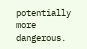potentially more dangerous.